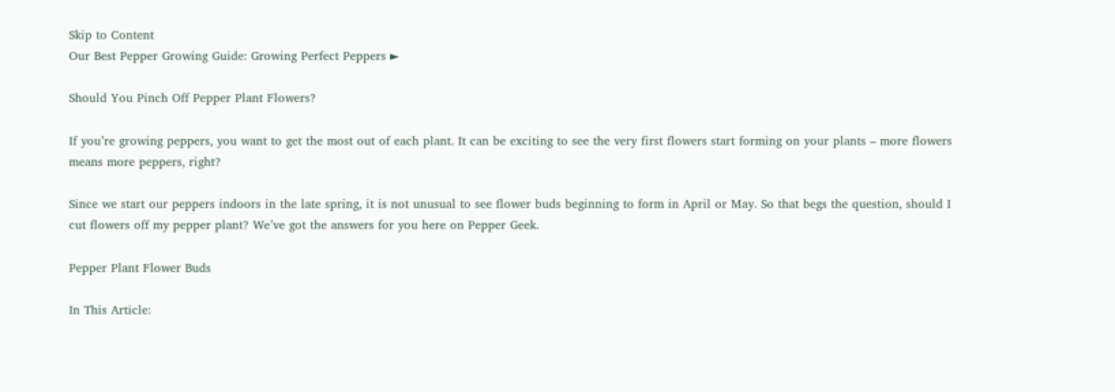Skip to Content
Our Best Pepper Growing Guide: Growing Perfect Peppers ►

Should You Pinch Off Pepper Plant Flowers?

If you’re growing peppers, you want to get the most out of each plant. It can be exciting to see the very first flowers start forming on your plants – more flowers means more peppers, right?

Since we start our peppers indoors in the late spring, it is not unusual to see flower buds beginning to form in April or May. So that begs the question, should I cut flowers off my pepper plant? We’ve got the answers for you here on Pepper Geek.

Pepper Plant Flower Buds

In This Article: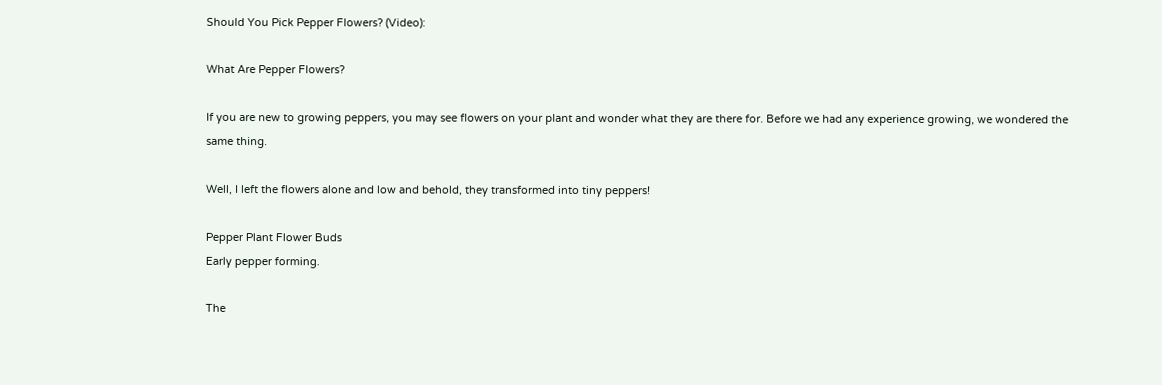Should You Pick Pepper Flowers? (Video):

What Are Pepper Flowers?

If you are new to growing peppers, you may see flowers on your plant and wonder what they are there for. Before we had any experience growing, we wondered the same thing.

Well, I left the flowers alone and low and behold, they transformed into tiny peppers!

Pepper Plant Flower Buds
Early pepper forming.

The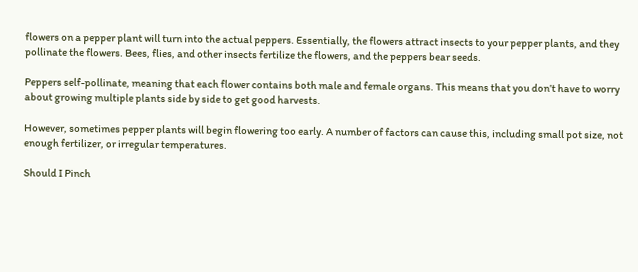flowers on a pepper plant will turn into the actual peppers. Essentially, the flowers attract insects to your pepper plants, and they pollinate the flowers. Bees, flies, and other insects fertilize the flowers, and the peppers bear seeds.

Peppers self-pollinate, meaning that each flower contains both male and female organs. This means that you don’t have to worry about growing multiple plants side by side to get good harvests.

However, sometimes pepper plants will begin flowering too early. A number of factors can cause this, including small pot size, not enough fertilizer, or irregular temperatures.

Should I Pinch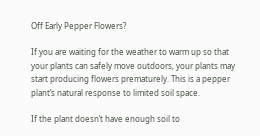Off Early Pepper Flowers?

If you are waiting for the weather to warm up so that your plants can safely move outdoors, your plants may start producing flowers prematurely. This is a pepper plant’s natural response to limited soil space.

If the plant doesn’t have enough soil to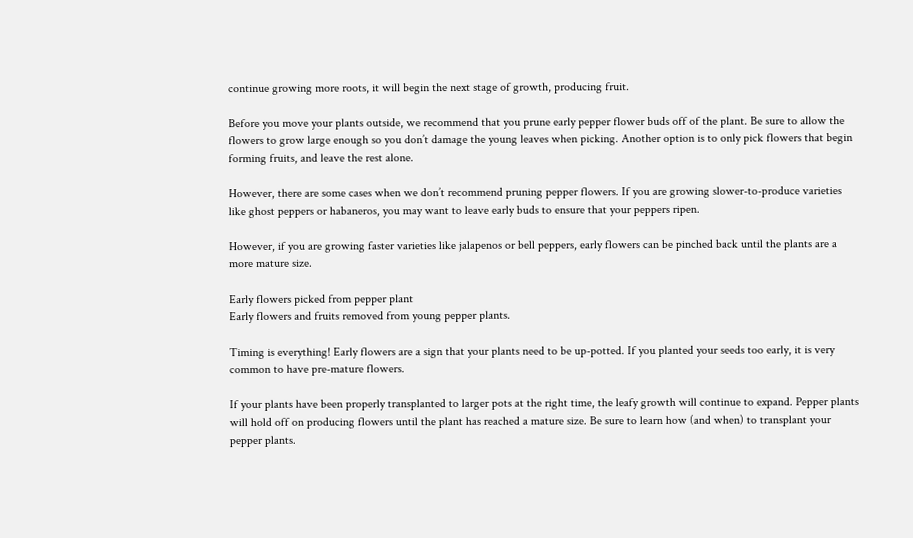continue growing more roots, it will begin the next stage of growth, producing fruit.

Before you move your plants outside, we recommend that you prune early pepper flower buds off of the plant. Be sure to allow the flowers to grow large enough so you don’t damage the young leaves when picking. Another option is to only pick flowers that begin forming fruits, and leave the rest alone.

However, there are some cases when we don’t recommend pruning pepper flowers. If you are growing slower-to-produce varieties like ghost peppers or habaneros, you may want to leave early buds to ensure that your peppers ripen.

However, if you are growing faster varieties like jalapenos or bell peppers, early flowers can be pinched back until the plants are a more mature size.

Early flowers picked from pepper plant
Early flowers and fruits removed from young pepper plants.

Timing is everything! Early flowers are a sign that your plants need to be up-potted. If you planted your seeds too early, it is very common to have pre-mature flowers.

If your plants have been properly transplanted to larger pots at the right time, the leafy growth will continue to expand. Pepper plants will hold off on producing flowers until the plant has reached a mature size. Be sure to learn how (and when) to transplant your pepper plants.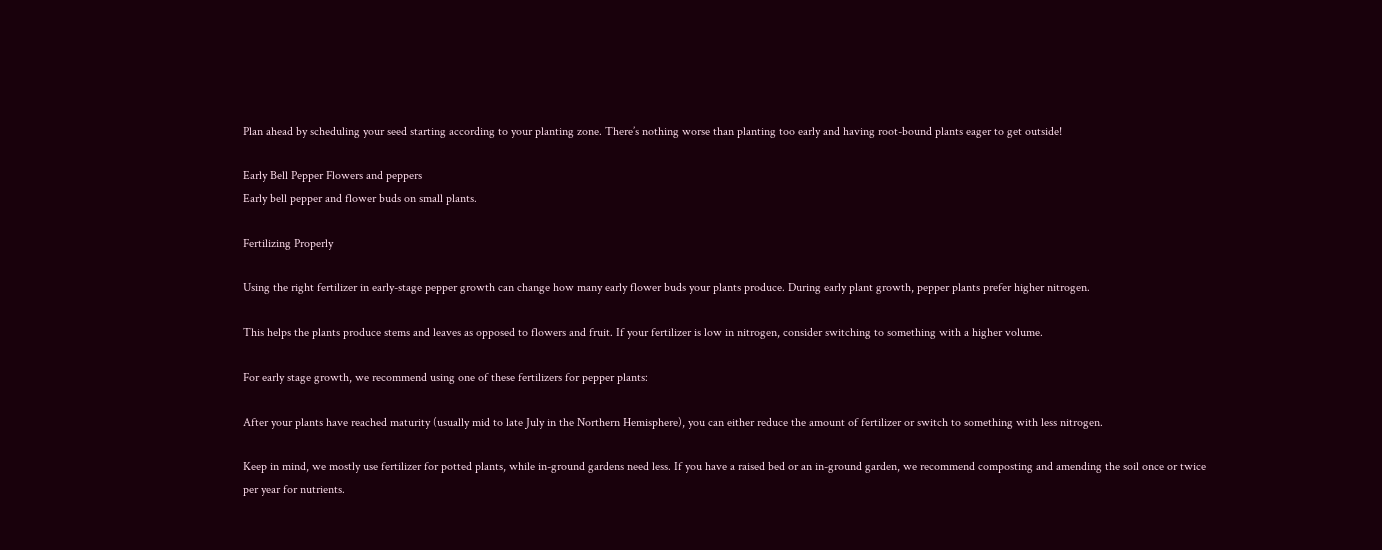Plan ahead by scheduling your seed starting according to your planting zone. There’s nothing worse than planting too early and having root-bound plants eager to get outside!

Early Bell Pepper Flowers and peppers
Early bell pepper and flower buds on small plants.

Fertilizing Properly

Using the right fertilizer in early-stage pepper growth can change how many early flower buds your plants produce. During early plant growth, pepper plants prefer higher nitrogen.

This helps the plants produce stems and leaves as opposed to flowers and fruit. If your fertilizer is low in nitrogen, consider switching to something with a higher volume.

For early stage growth, we recommend using one of these fertilizers for pepper plants:

After your plants have reached maturity (usually mid to late July in the Northern Hemisphere), you can either reduce the amount of fertilizer or switch to something with less nitrogen.

Keep in mind, we mostly use fertilizer for potted plants, while in-ground gardens need less. If you have a raised bed or an in-ground garden, we recommend composting and amending the soil once or twice per year for nutrients.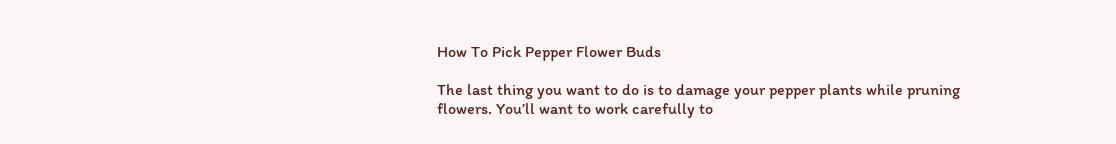How To Pick Pepper Flower Buds

The last thing you want to do is to damage your pepper plants while pruning flowers. You’ll want to work carefully to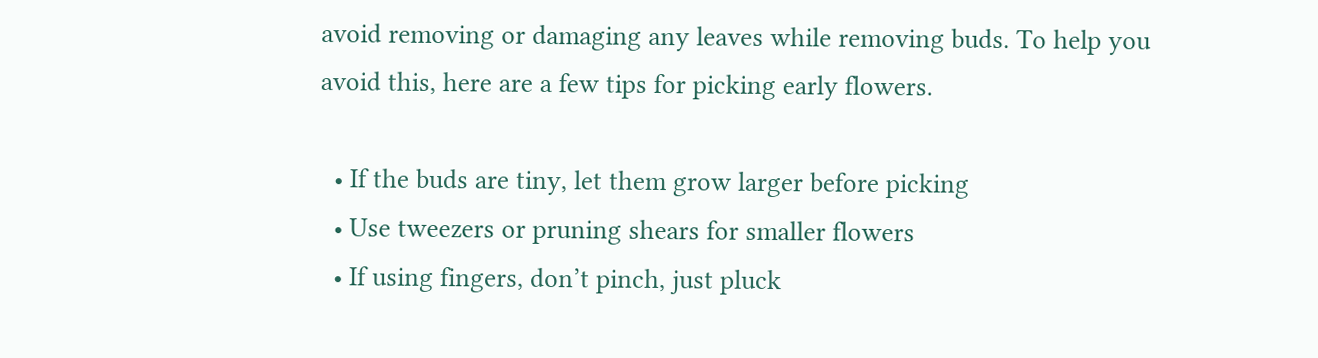avoid removing or damaging any leaves while removing buds. To help you avoid this, here are a few tips for picking early flowers.

  • If the buds are tiny, let them grow larger before picking
  • Use tweezers or pruning shears for smaller flowers
  • If using fingers, don’t pinch, just pluck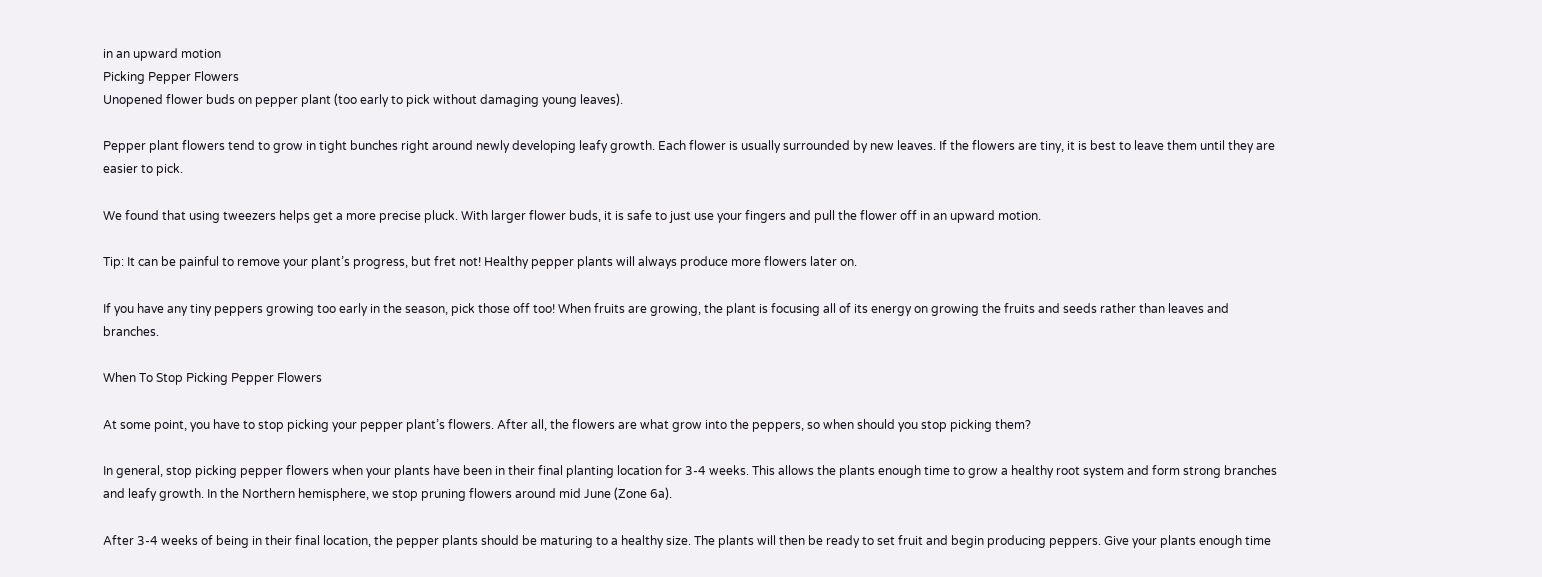in an upward motion
Picking Pepper Flowers
Unopened flower buds on pepper plant (too early to pick without damaging young leaves).

Pepper plant flowers tend to grow in tight bunches right around newly developing leafy growth. Each flower is usually surrounded by new leaves. If the flowers are tiny, it is best to leave them until they are easier to pick.

We found that using tweezers helps get a more precise pluck. With larger flower buds, it is safe to just use your fingers and pull the flower off in an upward motion.

Tip: It can be painful to remove your plant’s progress, but fret not! Healthy pepper plants will always produce more flowers later on.

If you have any tiny peppers growing too early in the season, pick those off too! When fruits are growing, the plant is focusing all of its energy on growing the fruits and seeds rather than leaves and branches.

When To Stop Picking Pepper Flowers

At some point, you have to stop picking your pepper plant’s flowers. After all, the flowers are what grow into the peppers, so when should you stop picking them?

In general, stop picking pepper flowers when your plants have been in their final planting location for 3-4 weeks. This allows the plants enough time to grow a healthy root system and form strong branches and leafy growth. In the Northern hemisphere, we stop pruning flowers around mid June (Zone 6a).

After 3-4 weeks of being in their final location, the pepper plants should be maturing to a healthy size. The plants will then be ready to set fruit and begin producing peppers. Give your plants enough time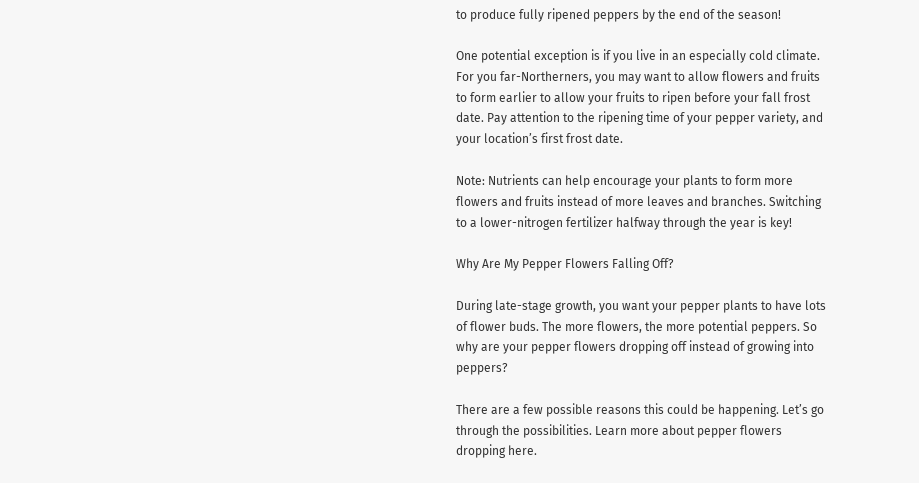to produce fully ripened peppers by the end of the season!

One potential exception is if you live in an especially cold climate. For you far-Northerners, you may want to allow flowers and fruits to form earlier to allow your fruits to ripen before your fall frost date. Pay attention to the ripening time of your pepper variety, and your location’s first frost date.

Note: Nutrients can help encourage your plants to form more flowers and fruits instead of more leaves and branches. Switching to a lower-nitrogen fertilizer halfway through the year is key!

Why Are My Pepper Flowers Falling Off?

During late-stage growth, you want your pepper plants to have lots of flower buds. The more flowers, the more potential peppers. So why are your pepper flowers dropping off instead of growing into peppers?

There are a few possible reasons this could be happening. Let’s go through the possibilities. Learn more about pepper flowers dropping here.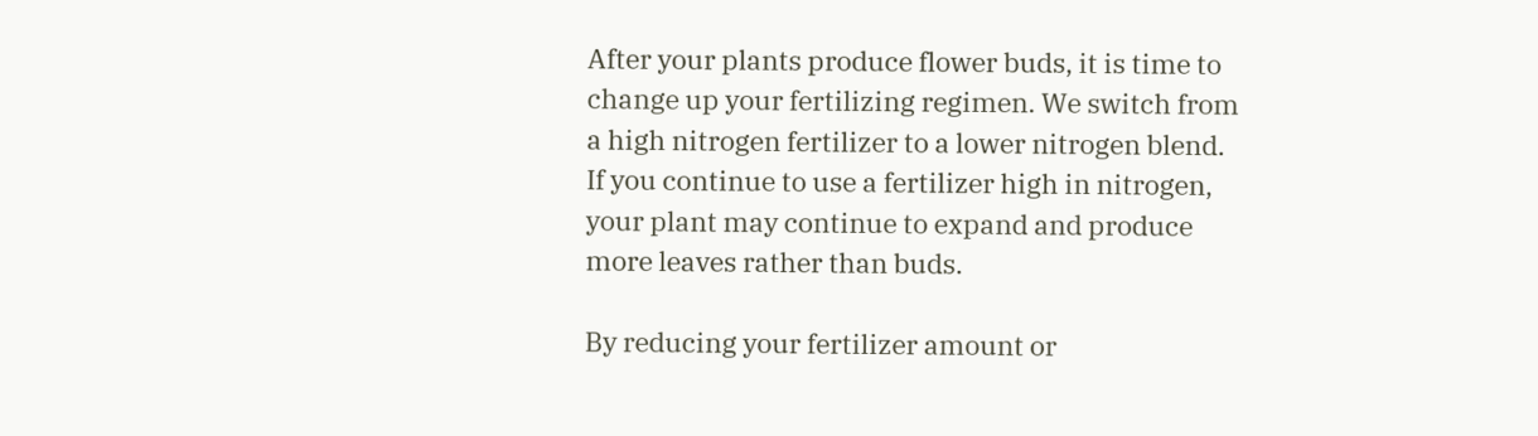After your plants produce flower buds, it is time to change up your fertilizing regimen. We switch from a high nitrogen fertilizer to a lower nitrogen blend. If you continue to use a fertilizer high in nitrogen, your plant may continue to expand and produce more leaves rather than buds.

By reducing your fertilizer amount or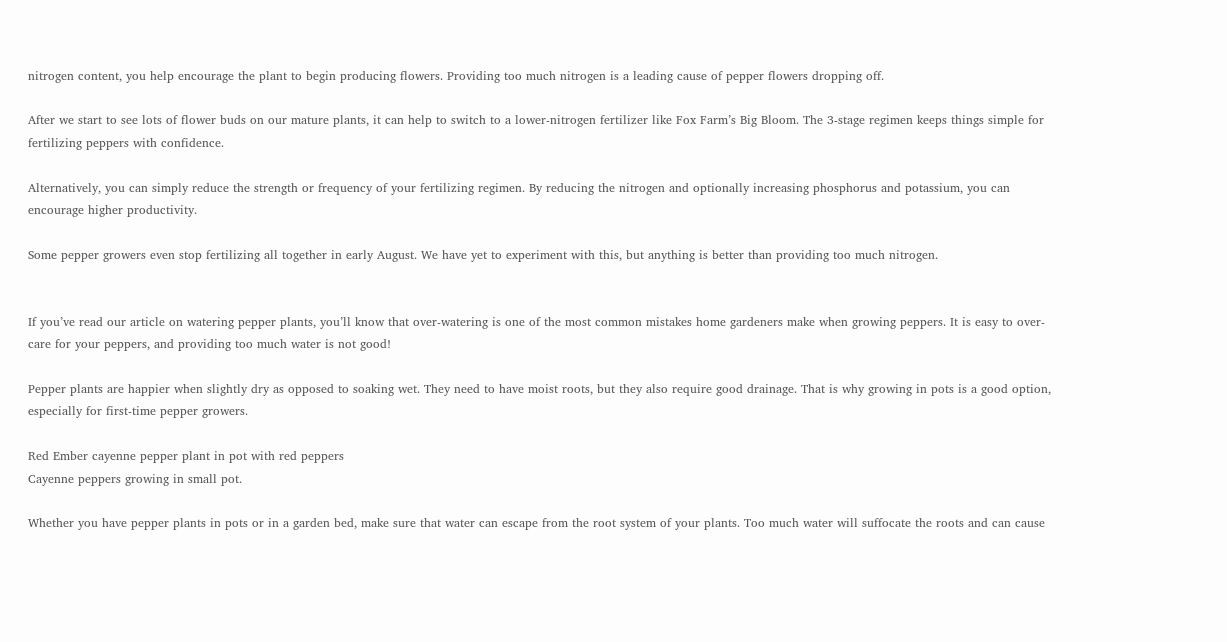nitrogen content, you help encourage the plant to begin producing flowers. Providing too much nitrogen is a leading cause of pepper flowers dropping off.

After we start to see lots of flower buds on our mature plants, it can help to switch to a lower-nitrogen fertilizer like Fox Farm’s Big Bloom. The 3-stage regimen keeps things simple for fertilizing peppers with confidence.

Alternatively, you can simply reduce the strength or frequency of your fertilizing regimen. By reducing the nitrogen and optionally increasing phosphorus and potassium, you can encourage higher productivity.

Some pepper growers even stop fertilizing all together in early August. We have yet to experiment with this, but anything is better than providing too much nitrogen.


If you’ve read our article on watering pepper plants, you’ll know that over-watering is one of the most common mistakes home gardeners make when growing peppers. It is easy to over-care for your peppers, and providing too much water is not good!

Pepper plants are happier when slightly dry as opposed to soaking wet. They need to have moist roots, but they also require good drainage. That is why growing in pots is a good option, especially for first-time pepper growers.

Red Ember cayenne pepper plant in pot with red peppers
Cayenne peppers growing in small pot.

Whether you have pepper plants in pots or in a garden bed, make sure that water can escape from the root system of your plants. Too much water will suffocate the roots and can cause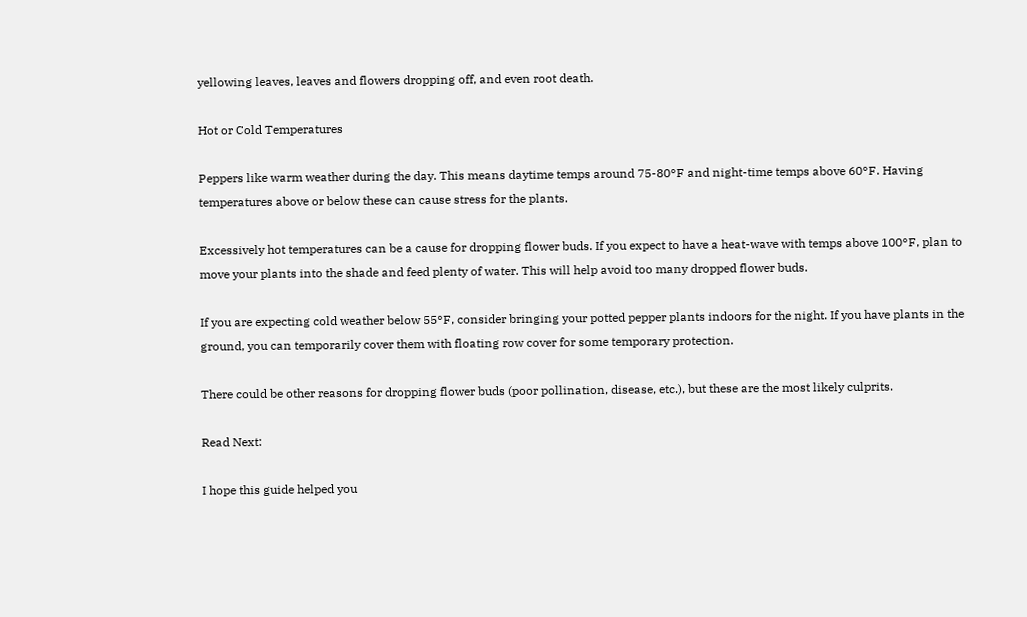yellowing leaves, leaves and flowers dropping off, and even root death.

Hot or Cold Temperatures

Peppers like warm weather during the day. This means daytime temps around 75-80°F and night-time temps above 60°F. Having temperatures above or below these can cause stress for the plants.

Excessively hot temperatures can be a cause for dropping flower buds. If you expect to have a heat-wave with temps above 100°F, plan to move your plants into the shade and feed plenty of water. This will help avoid too many dropped flower buds.

If you are expecting cold weather below 55°F, consider bringing your potted pepper plants indoors for the night. If you have plants in the ground, you can temporarily cover them with floating row cover for some temporary protection.

There could be other reasons for dropping flower buds (poor pollination, disease, etc.), but these are the most likely culprits.

Read Next:

I hope this guide helped you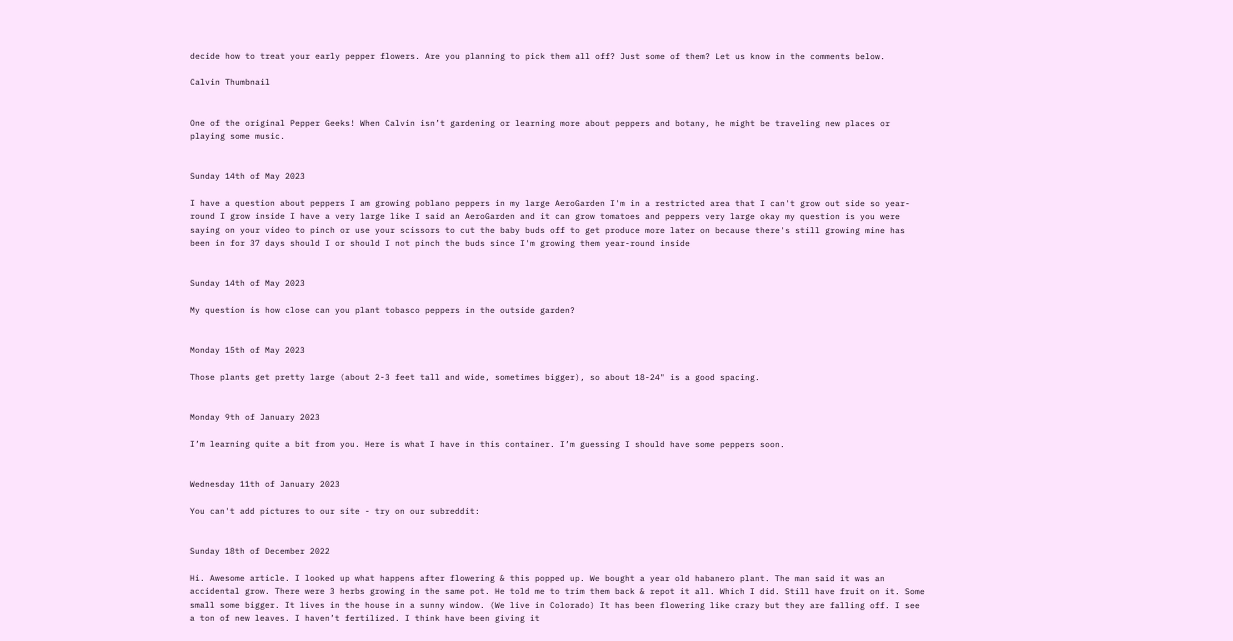decide how to treat your early pepper flowers. Are you planning to pick them all off? Just some of them? Let us know in the comments below.

Calvin Thumbnail


One of the original Pepper Geeks! When Calvin isn’t gardening or learning more about peppers and botany, he might be traveling new places or playing some music.


Sunday 14th of May 2023

I have a question about peppers I am growing poblano peppers in my large AeroGarden I'm in a restricted area that I can't grow out side so year-round I grow inside I have a very large like I said an AeroGarden and it can grow tomatoes and peppers very large okay my question is you were saying on your video to pinch or use your scissors to cut the baby buds off to get produce more later on because there's still growing mine has been in for 37 days should I or should I not pinch the buds since I'm growing them year-round inside


Sunday 14th of May 2023

My question is how close can you plant tobasco peppers in the outside garden?


Monday 15th of May 2023

Those plants get pretty large (about 2-3 feet tall and wide, sometimes bigger), so about 18-24" is a good spacing.


Monday 9th of January 2023

I’m learning quite a bit from you. Here is what I have in this container. I’m guessing I should have some peppers soon.


Wednesday 11th of January 2023

You can't add pictures to our site - try on our subreddit:


Sunday 18th of December 2022

Hi. Awesome article. I looked up what happens after flowering & this popped up. We bought a year old habanero plant. The man said it was an accidental grow. There were 3 herbs growing in the same pot. He told me to trim them back & repot it all. Which I did. Still have fruit on it. Some small some bigger. It lives in the house in a sunny window. (We live in Colorado) It has been flowering like crazy but they are falling off. I see a ton of new leaves. I haven’t fertilized. I think have been giving it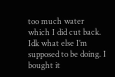too much water which I did cut back. Idk what else I’m supposed to be doing. I bought it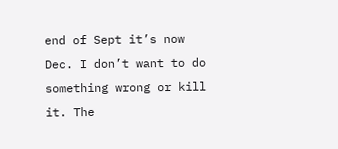end of Sept it’s now Dec. I don’t want to do something wrong or kill it. The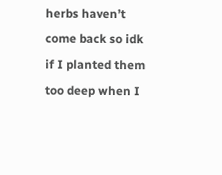herbs haven’t come back so idk if I planted them too deep when I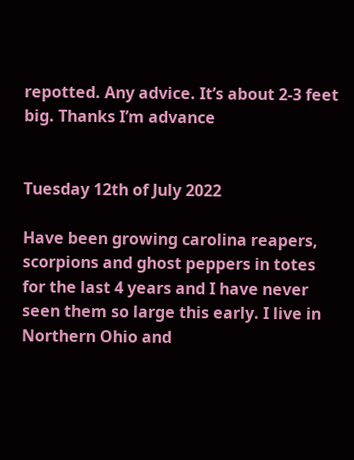repotted. Any advice. It’s about 2-3 feet big. Thanks I’m advance


Tuesday 12th of July 2022

Have been growing carolina reapers, scorpions and ghost peppers in totes for the last 4 years and I have never seen them so large this early. I live in Northern Ohio and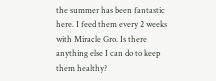the summer has been fantastic here. I feed them every 2 weeks with Miracle Gro. Is there anything else I can do to keep them healthy?